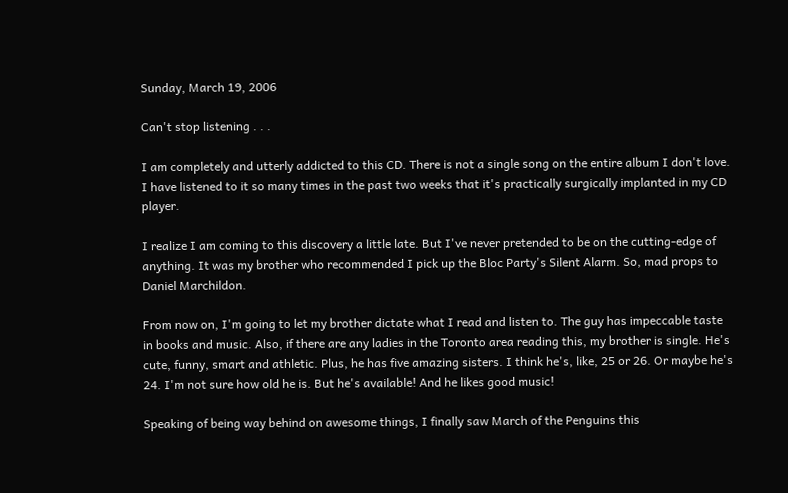Sunday, March 19, 2006

Can't stop listening . . .

I am completely and utterly addicted to this CD. There is not a single song on the entire album I don't love. I have listened to it so many times in the past two weeks that it's practically surgically implanted in my CD player.

I realize I am coming to this discovery a little late. But I've never pretended to be on the cutting-edge of anything. It was my brother who recommended I pick up the Bloc Party's Silent Alarm. So, mad props to Daniel Marchildon.

From now on, I'm going to let my brother dictate what I read and listen to. The guy has impeccable taste in books and music. Also, if there are any ladies in the Toronto area reading this, my brother is single. He's cute, funny, smart and athletic. Plus, he has five amazing sisters. I think he's, like, 25 or 26. Or maybe he's 24. I'm not sure how old he is. But he's available! And he likes good music!

Speaking of being way behind on awesome things, I finally saw March of the Penguins this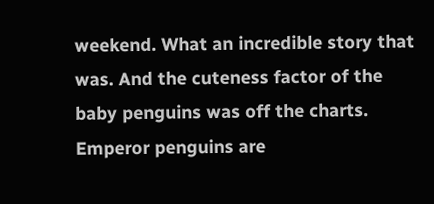weekend. What an incredible story that was. And the cuteness factor of the baby penguins was off the charts. Emperor penguins are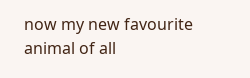now my new favourite animal of all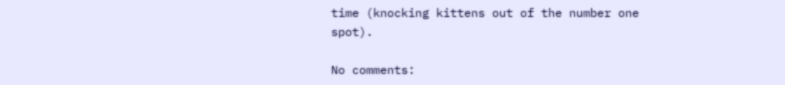time (knocking kittens out of the number one spot).

No comments: